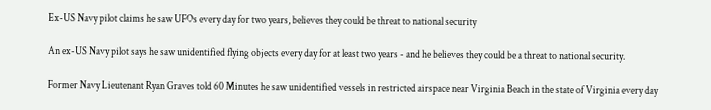Ex-US Navy pilot claims he saw UFOs every day for two years, believes they could be threat to national security

An ex-US Navy pilot says he saw unidentified flying objects every day for at least two years - and he believes they could be a threat to national security.

Former Navy Lieutenant Ryan Graves told 60 Minutes he saw unidentified vessels in restricted airspace near Virginia Beach in the state of Virginia every day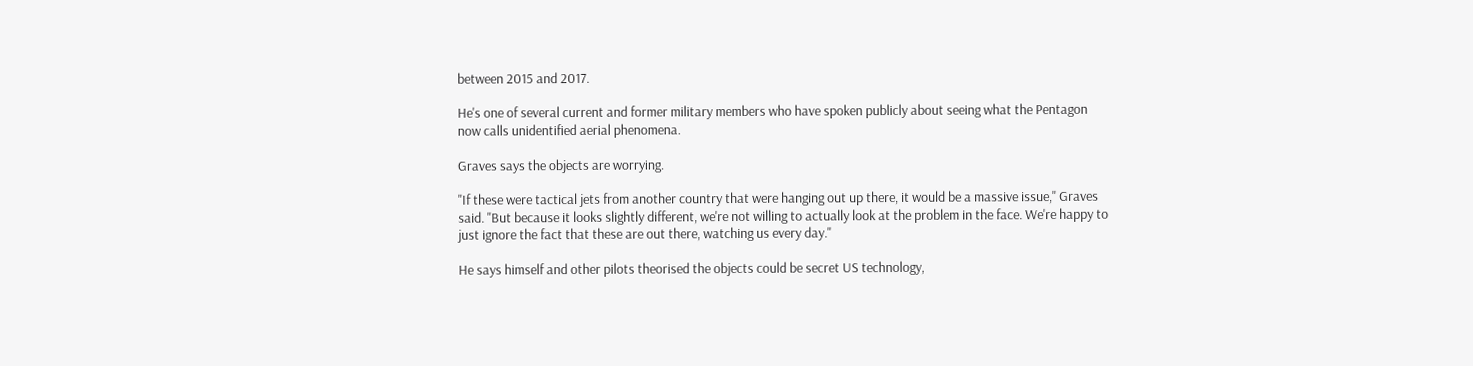between 2015 and 2017.

He's one of several current and former military members who have spoken publicly about seeing what the Pentagon now calls unidentified aerial phenomena.

Graves says the objects are worrying.

"If these were tactical jets from another country that were hanging out up there, it would be a massive issue," Graves said. "But because it looks slightly different, we're not willing to actually look at the problem in the face. We're happy to just ignore the fact that these are out there, watching us every day."

He says himself and other pilots theorised the objects could be secret US technology,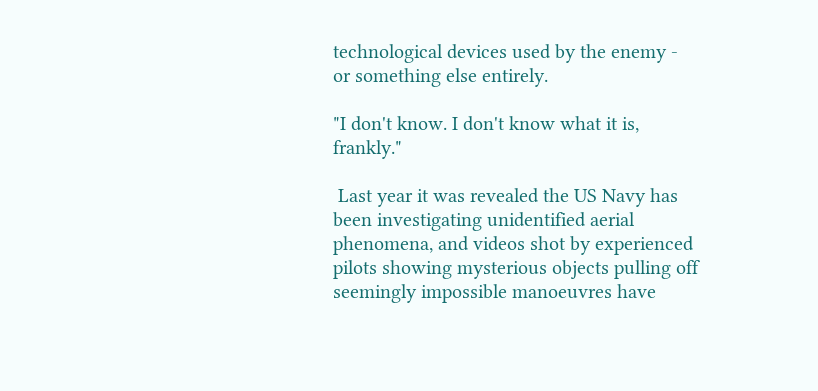technological devices used by the enemy - or something else entirely.

"I don't know. I don't know what it is, frankly."

 Last year it was revealed the US Navy has been investigating unidentified aerial phenomena, and videos shot by experienced pilots showing mysterious objects pulling off seemingly impossible manoeuvres have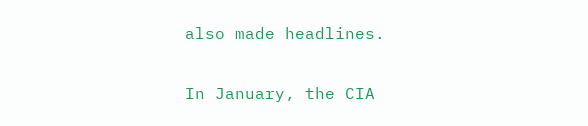also made headlines.

In January, the CIA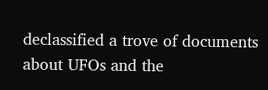declassified a trove of documents about UFOs and the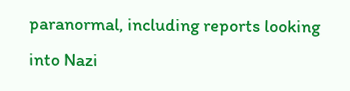paranormal, including reports looking into Nazi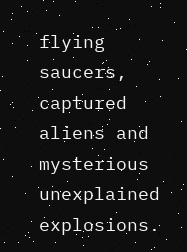flying saucers, captured aliens and mysterious unexplained explosions.